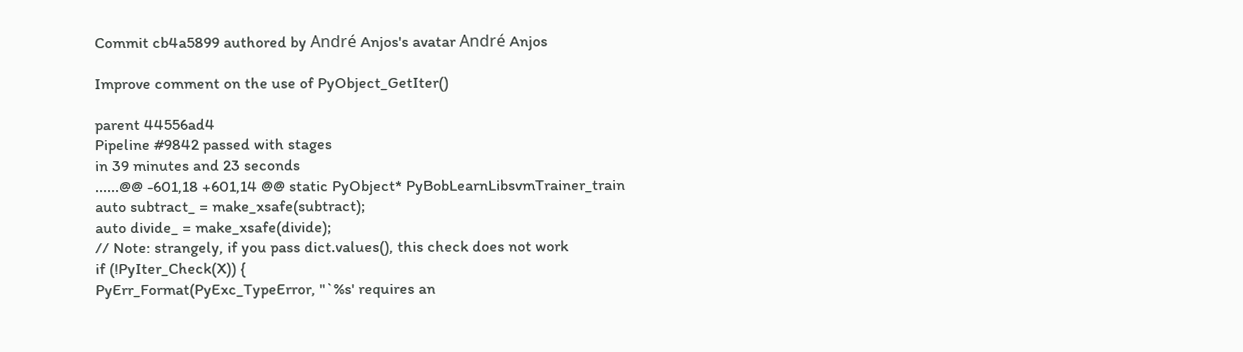Commit cb4a5899 authored by André Anjos's avatar André Anjos

Improve comment on the use of PyObject_GetIter()

parent 44556ad4
Pipeline #9842 passed with stages
in 39 minutes and 23 seconds
......@@ -601,18 +601,14 @@ static PyObject* PyBobLearnLibsvmTrainer_train
auto subtract_ = make_xsafe(subtract);
auto divide_ = make_xsafe(divide);
// Note: strangely, if you pass dict.values(), this check does not work
if (!PyIter_Check(X)) {
PyErr_Format(PyExc_TypeError, "`%s' requires an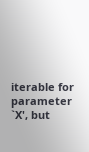iterable for parameter `X', but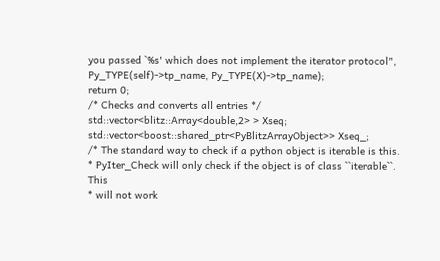you passed `%s' which does not implement the iterator protocol", Py_TYPE(self)->tp_name, Py_TYPE(X)->tp_name);
return 0;
/* Checks and converts all entries */
std::vector<blitz::Array<double,2> > Xseq;
std::vector<boost::shared_ptr<PyBlitzArrayObject>> Xseq_;
/* The standard way to check if a python object is iterable is this.
* PyIter_Check will only check if the object is of class ``iterable``. This
* will not work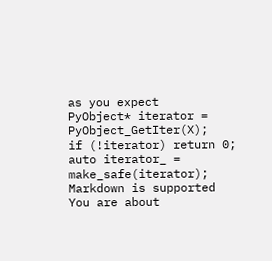as you expect
PyObject* iterator = PyObject_GetIter(X);
if (!iterator) return 0;
auto iterator_ = make_safe(iterator);
Markdown is supported
You are about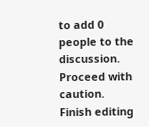to add 0 people to the discussion. Proceed with caution.
Finish editing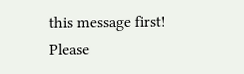this message first!
Please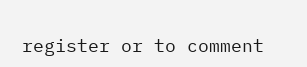register or to comment